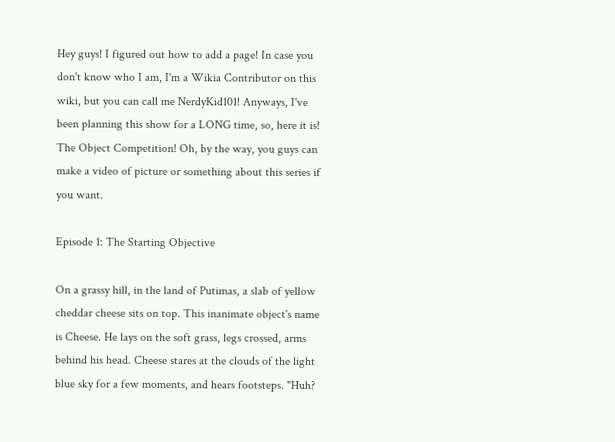Hey guys! I figured out how to add a page! In case you don't know who I am, I'm a Wikia Contributor on this wiki, but you can call me NerdyKid101! Anyways, I've been planning this show for a LONG time, so, here it is! The Object Competition! Oh, by the way, you guys can make a video of picture or something about this series if you want.

Episode 1: The Starting Objective

On a grassy hill, in the land of Putimas, a slab of yellow cheddar cheese sits on top. This inanimate object's name is Cheese. He lays on the soft grass, legs crossed, arms behind his head. Cheese stares at the clouds of the light blue sky for a few moments, and hears footsteps. "Huh?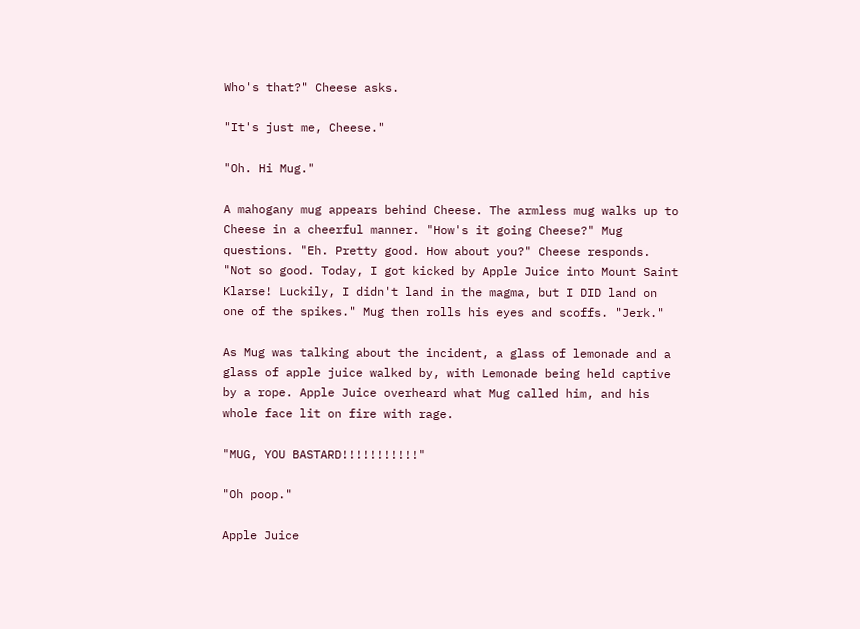Who's that?" Cheese asks.

"It's just me, Cheese."

"Oh. Hi Mug."

A mahogany mug appears behind Cheese. The armless mug walks up to Cheese in a cheerful manner. "How's it going Cheese?" Mug questions. "Eh. Pretty good. How about you?" Cheese responds. "Not so good. Today, I got kicked by Apple Juice into Mount Saint Klarse! Luckily, I didn't land in the magma, but I DID land on one of the spikes." Mug then rolls his eyes and scoffs. "Jerk."

As Mug was talking about the incident, a glass of lemonade and a glass of apple juice walked by, with Lemonade being held captive by a rope. Apple Juice overheard what Mug called him, and his whole face lit on fire with rage.

"MUG, YOU BASTARD!!!!!!!!!!!"

"Oh poop."

Apple Juice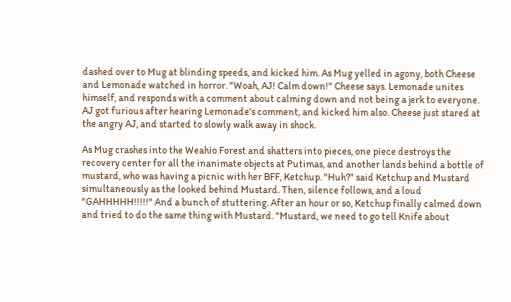dashed over to Mug at blinding speeds, and kicked him. As Mug yelled in agony, both Cheese and Lemonade watched in horror. "Woah, AJ! Calm down!" Cheese says. Lemonade unites himself, and responds with a comment about calming down and not being a jerk to everyone. AJ got furious after hearing Lemonade's comment, and kicked him also. Cheese just stared at the angry AJ, and started to slowly walk away in shock.

As Mug crashes into the Weahio Forest and shatters into pieces, one piece destroys the recovery center for all the inanimate objects at Putimas, and another lands behind a bottle of mustard, who was having a picnic with her BFF, Ketchup. "Huh?" said Ketchup and Mustard simultaneously as the looked behind Mustard. Then, silence follows, and a loud "GAHHHHH!!!!!" And a bunch of stuttering. After an hour or so, Ketchup finally calmed down and tried to do the same thing with Mustard. "Mustard, we need to go tell Knife about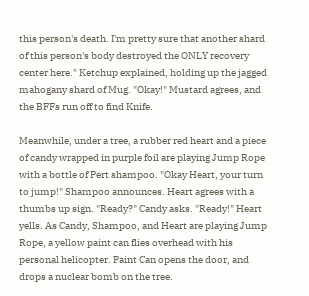this person's death. I'm pretty sure that another shard of this person's body destroyed the ONLY recovery center here." Ketchup explained, holding up the jagged mahogany shard of Mug. "Okay!" Mustard agrees, and the BFFs run off to find Knife.

Meanwhile, under a tree, a rubber red heart and a piece of candy wrapped in purple foil are playing Jump Rope with a bottle of Pert shampoo. "Okay Heart, your turn to jump!" Shampoo announces. Heart agrees with a thumbs up sign. "Ready?" Candy asks. "Ready!" Heart yells. As Candy, Shampoo, and Heart are playing Jump Rope, a yellow paint can flies overhead with his personal helicopter. Paint Can opens the door, and drops a nuclear bomb on the tree.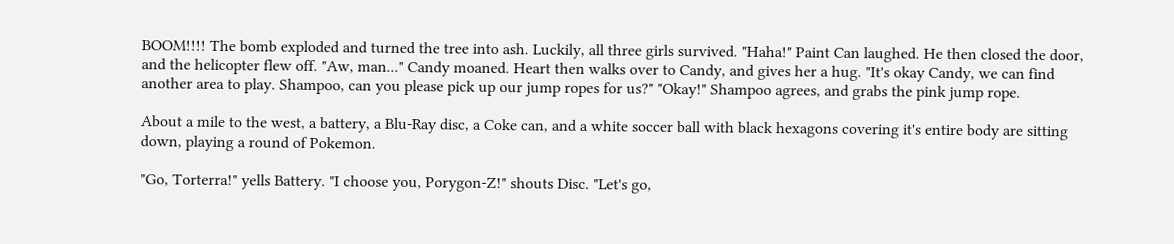BOOM!!!! The bomb exploded and turned the tree into ash. Luckily, all three girls survived. "Haha!" Paint Can laughed. He then closed the door, and the helicopter flew off. "Aw, man..." Candy moaned. Heart then walks over to Candy, and gives her a hug. "It's okay Candy, we can find another area to play. Shampoo, can you please pick up our jump ropes for us?" "Okay!" Shampoo agrees, and grabs the pink jump rope.

About a mile to the west, a battery, a Blu-Ray disc, a Coke can, and a white soccer ball with black hexagons covering it's entire body are sitting down, playing a round of Pokemon.

"Go, Torterra!" yells Battery. "I choose you, Porygon-Z!" shouts Disc. "Let's go,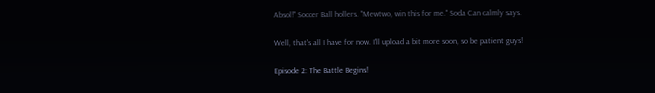Absol!" Soccer Ball hollers. "Mewtwo, win this for me." Soda Can calmly says.

Well, that's all I have for now. I'll upload a bit more soon, so be patient guys!

Episode 2: The Battle Begins!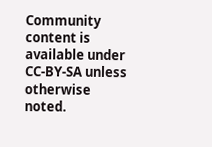Community content is available under CC-BY-SA unless otherwise noted.